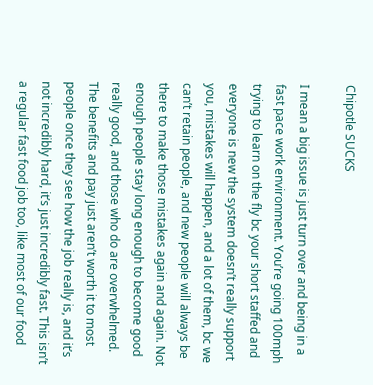Chipotle SUCKS

I mean a big issue is just turn over and being in a fast pace work environment. You’re going 100mph trying to learn on the fly bc your short staffed and everyone is new the system doesn’t really support you, mistakes will happen, and a lot of them, bc we can’t retain people, and new people will always be there to make those mistakes again and again. Not enough people stay long enough to become good really good, and those who do are overwhelmed. The benefits and pay just aren’t worth it to most people once they see how the job really is, and it’s not incredibly hard, it’s just incredibly fast. This isn’t a regular fast food job too, like most of our food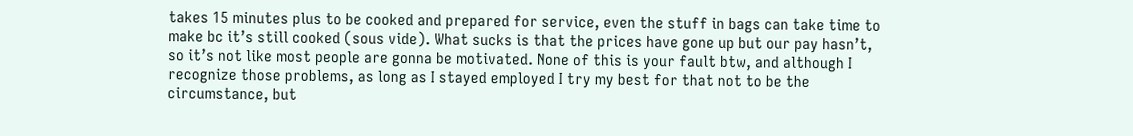takes 15 minutes plus to be cooked and prepared for service, even the stuff in bags can take time to make bc it’s still cooked (sous vide). What sucks is that the prices have gone up but our pay hasn’t, so it’s not like most people are gonna be motivated. None of this is your fault btw, and although I recognize those problems, as long as I stayed employed I try my best for that not to be the circumstance, but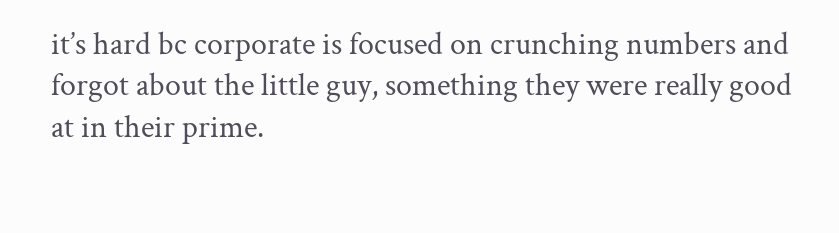it’s hard bc corporate is focused on crunching numbers and forgot about the little guy, something they were really good at in their prime.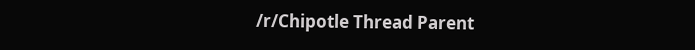/r/Chipotle Thread Parent